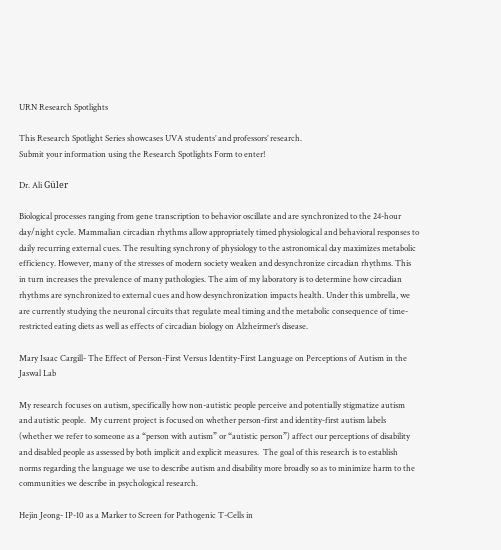URN Research Spotlights

This Research Spotlight Series showcases UVA students’ and professors’ research.
Submit your information using the Research Spotlights Form to enter!

Dr. Ali Güler

Biological processes ranging from gene transcription to behavior oscillate and are synchronized to the 24-hour day/night cycle. Mammalian circadian rhythms allow appropriately timed physiological and behavioral responses to daily recurring external cues. The resulting synchrony of physiology to the astronomical day maximizes metabolic efficiency. However, many of the stresses of modern society weaken and desynchronize circadian rhythms. This in turn increases the prevalence of many pathologies. The aim of my laboratory is to determine how circadian rhythms are synchronized to external cues and how desynchronization impacts health. Under this umbrella, we are currently studying the neuronal circuits that regulate meal timing and the metabolic consequence of time-restricted eating diets as well as effects of circadian biology on Alzheirmer’s disease.

Mary Isaac Cargill- The Effect of Person-First Versus Identity-First Language on Perceptions of Autism in the Jaswal Lab

My research focuses on autism, specifically how non-autistic people perceive and potentially stigmatize autism and autistic people.  My current project is focused on whether person-first and identity-first autism labels (whether we refer to someone as a “person with autism” or “autistic person”) affect our perceptions of disability and disabled people as assessed by both implicit and explicit measures.  The goal of this research is to establish norms regarding the language we use to describe autism and disability more broadly so as to minimize harm to the communities we describe in psychological research.

Hejin Jeong- IP-10 as a Marker to Screen for Pathogenic T-Cells in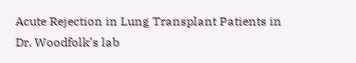Acute Rejection in Lung Transplant Patients in Dr. Woodfolk’s lab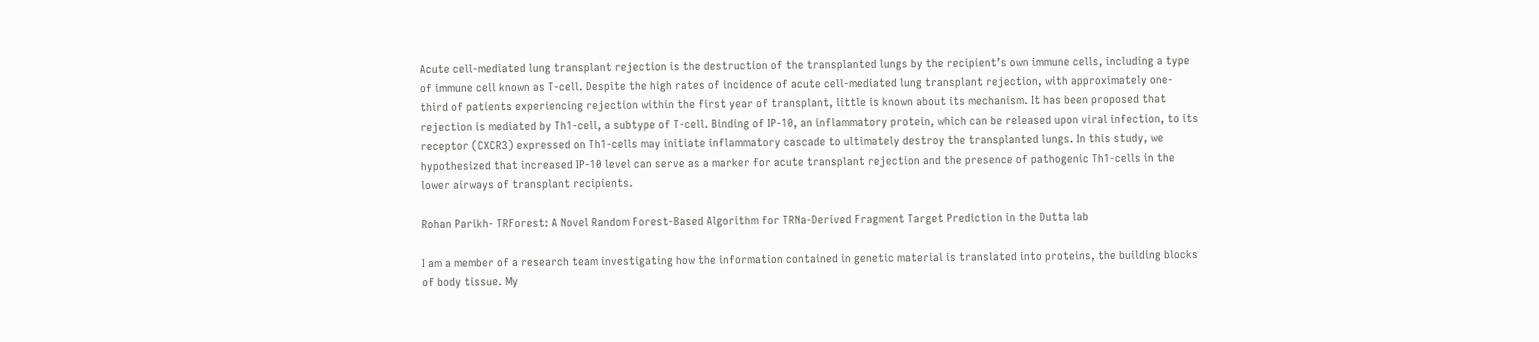Acute cell-mediated lung transplant rejection is the destruction of the transplanted lungs by the recipient’s own immune cells, including a type of immune cell known as T-cell. Despite the high rates of incidence of acute cell-mediated lung transplant rejection, with approximately one-third of patients experiencing rejection within the first year of transplant, little is known about its mechanism. It has been proposed that rejection is mediated by Th1-cell, a subtype of T-cell. Binding of IP-10, an inflammatory protein, which can be released upon viral infection, to its receptor (CXCR3) expressed on Th1-cells may initiate inflammatory cascade to ultimately destroy the transplanted lungs. In this study, we hypothesized that increased IP-10 level can serve as a marker for acute transplant rejection and the presence of pathogenic Th1-cells in the lower airways of transplant recipients.

Rohan Parikh- TRForest: A Novel Random Forest-Based Algorithm for TRNa-Derived Fragment Target Prediction in the Dutta lab

I am a member of a research team investigating how the information contained in genetic material is translated into proteins, the building blocks of body tissue. My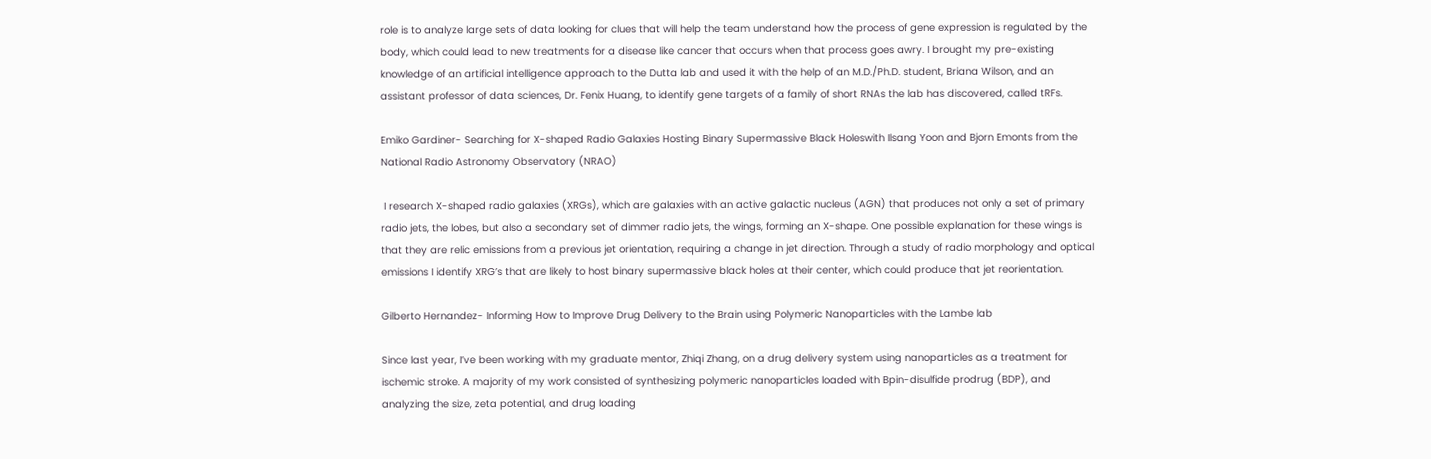role is to analyze large sets of data looking for clues that will help the team understand how the process of gene expression is regulated by the body, which could lead to new treatments for a disease like cancer that occurs when that process goes awry. I brought my pre-existing knowledge of an artificial intelligence approach to the Dutta lab and used it with the help of an M.D./Ph.D. student, Briana Wilson, and an assistant professor of data sciences, Dr. Fenix Huang, to identify gene targets of a family of short RNAs the lab has discovered, called tRFs.

Emiko Gardiner- Searching for X-shaped Radio Galaxies Hosting Binary Supermassive Black Holeswith Ilsang Yoon and Bjorn Emonts from the National Radio Astronomy Observatory (NRAO)

 I research X-shaped radio galaxies (XRGs), which are galaxies with an active galactic nucleus (AGN) that produces not only a set of primary radio jets, the lobes, but also a secondary set of dimmer radio jets, the wings, forming an X-shape. One possible explanation for these wings is that they are relic emissions from a previous jet orientation, requiring a change in jet direction. Through a study of radio morphology and optical emissions I identify XRG’s that are likely to host binary supermassive black holes at their center, which could produce that jet reorientation.

Gilberto Hernandez- Informing How to Improve Drug Delivery to the Brain using Polymeric Nanoparticles with the Lambe lab

Since last year, I’ve been working with my graduate mentor, Zhiqi Zhang, on a drug delivery system using nanoparticles as a treatment for ischemic stroke. A majority of my work consisted of synthesizing polymeric nanoparticles loaded with Bpin-disulfide prodrug (BDP), and analyzing the size, zeta potential, and drug loading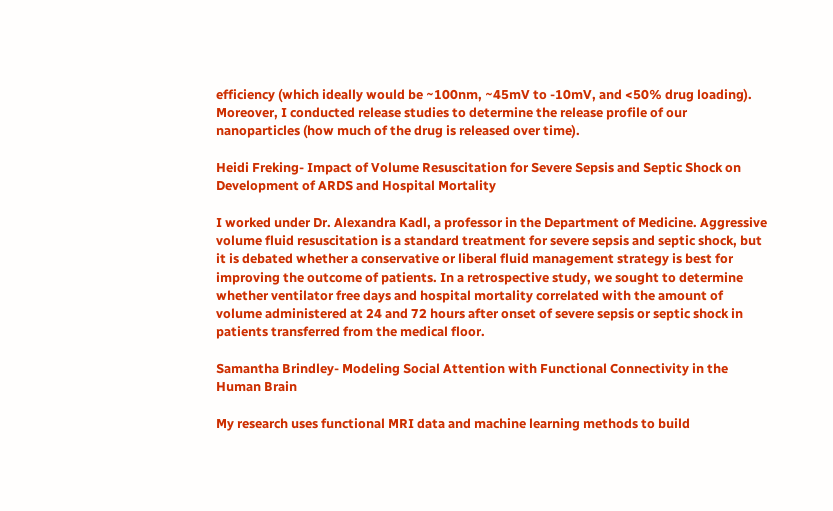efficiency (which ideally would be ~100nm, ~45mV to -10mV, and <50% drug loading). Moreover, I conducted release studies to determine the release profile of our nanoparticles (how much of the drug is released over time).

Heidi Freking- Impact of Volume Resuscitation for Severe Sepsis and Septic Shock on Development of ARDS and Hospital Mortality

I worked under Dr. Alexandra Kadl, a professor in the Department of Medicine. Aggressive volume fluid resuscitation is a standard treatment for severe sepsis and septic shock, but it is debated whether a conservative or liberal fluid management strategy is best for improving the outcome of patients. In a retrospective study, we sought to determine whether ventilator free days and hospital mortality correlated with the amount of volume administered at 24 and 72 hours after onset of severe sepsis or septic shock in patients transferred from the medical floor.

Samantha Brindley- Modeling Social Attention with Functional Connectivity in the Human Brain

My research uses functional MRI data and machine learning methods to build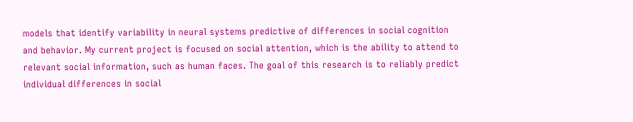models that identify variability in neural systems predictive of differences in social cognition and behavior. My current project is focused on social attention, which is the ability to attend to relevant social information, such as human faces. The goal of this research is to reliably predict individual differences in social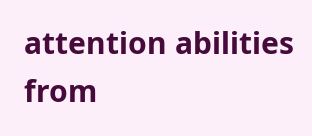attention abilities from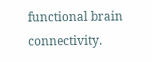functional brain connectivity.